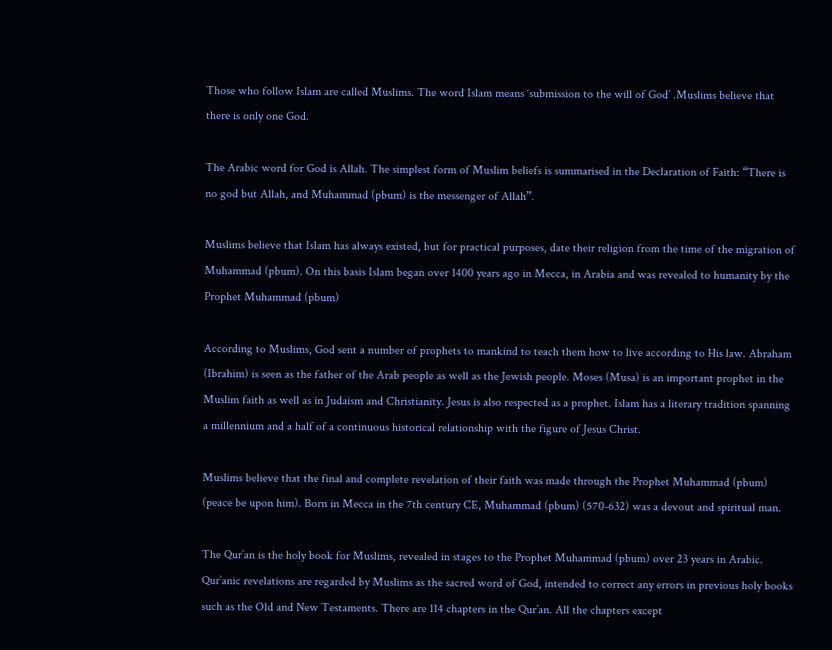Those who follow Islam are called Muslims. The word Islam means ‘submission to the will of God’ .Muslims believe that there is only one God.

The Arabic word for God is Allah. The simplest form of Muslim beliefs is summarised in the Declaration of Faith: “There is no god but Allah, and Muhammad (pbum) is the messenger of Allah”.

Muslims believe that Islam has always existed, but for practical purposes, date their religion from the time of the migration of Muhammad (pbum). On this basis Islam began over 1400 years ago in Mecca, in Arabia and was revealed to humanity by the Prophet Muhammad (pbum)

According to Muslims, God sent a number of prophets to mankind to teach them how to live according to His law. Abraham (Ibrahim) is seen as the father of the Arab people as well as the Jewish people. Moses (Musa) is an important prophet in the Muslim faith as well as in Judaism and Christianity. Jesus is also respected as a prophet. Islam has a literary tradition spanning a millennium and a half of a continuous historical relationship with the figure of Jesus Christ.

Muslims believe that the final and complete revelation of their faith was made through the Prophet Muhammad (pbum) (peace be upon him). Born in Mecca in the 7th century CE, Muhammad (pbum) (570-632) was a devout and spiritual man.

The Qur’an is the holy book for Muslims, revealed in stages to the Prophet Muhammad (pbum) over 23 years in Arabic. Qur’anic revelations are regarded by Muslims as the sacred word of God, intended to correct any errors in previous holy books such as the Old and New Testaments. There are 114 chapters in the Qur’an. All the chapters except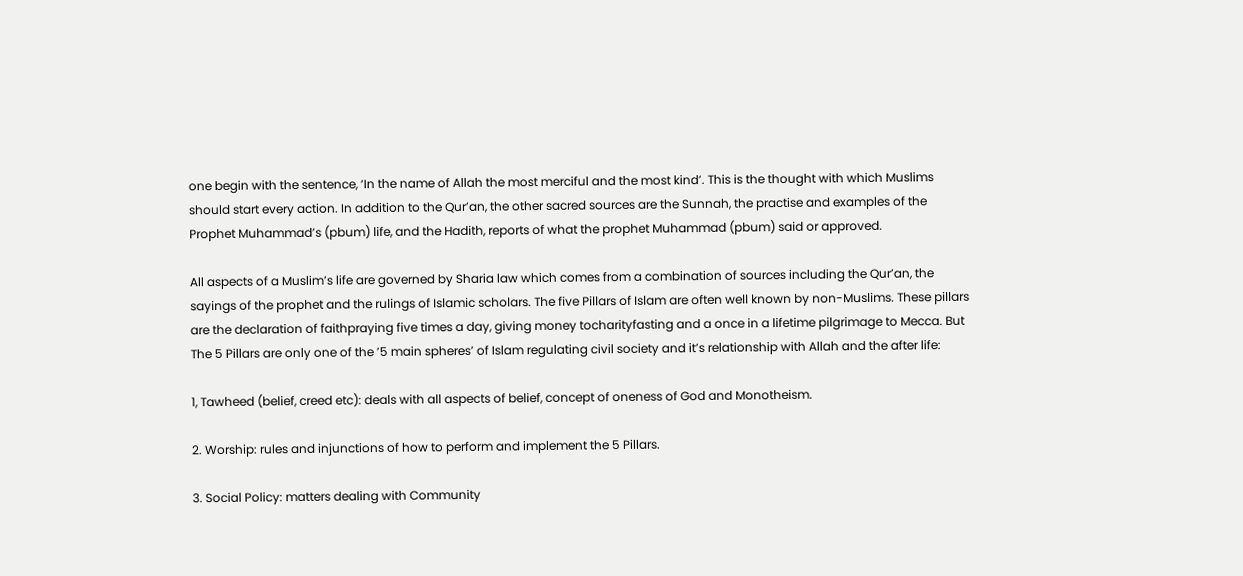one begin with the sentence, ‘In the name of Allah the most merciful and the most kind’. This is the thought with which Muslims should start every action. In addition to the Qur’an, the other sacred sources are the Sunnah, the practise and examples of the Prophet Muhammad’s (pbum) life, and the Hadith, reports of what the prophet Muhammad (pbum) said or approved.

All aspects of a Muslim’s life are governed by Sharia law which comes from a combination of sources including the Qur’an, the sayings of the prophet and the rulings of Islamic scholars. The five Pillars of Islam are often well known by non-Muslims. These pillars are the declaration of faithpraying five times a day, giving money tocharityfasting and a once in a lifetime pilgrimage to Mecca. But The 5 Pillars are only one of the ’5 main spheres’ of Islam regulating civil society and it’s relationship with Allah and the after life:

1, Tawheed (belief, creed etc): deals with all aspects of belief, concept of oneness of God and Monotheism.

2. Worship: rules and injunctions of how to perform and implement the 5 Pillars.

3. Social Policy: matters dealing with Community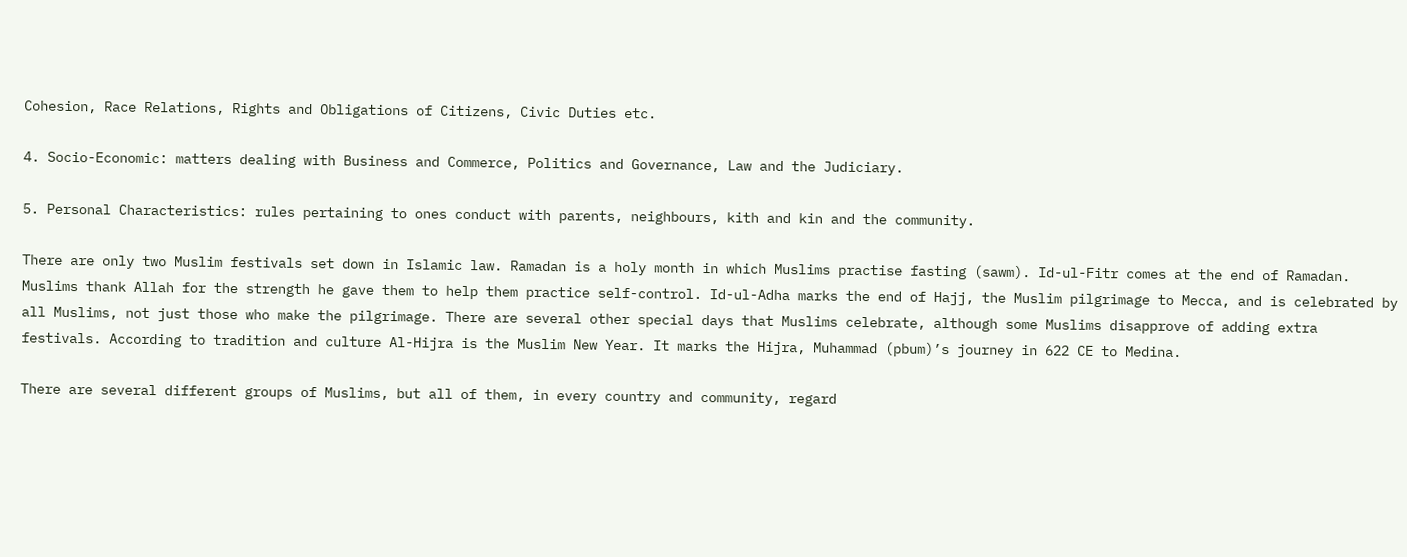Cohesion, Race Relations, Rights and Obligations of Citizens, Civic Duties etc.

4. Socio-Economic: matters dealing with Business and Commerce, Politics and Governance, Law and the Judiciary.

5. Personal Characteristics: rules pertaining to ones conduct with parents, neighbours, kith and kin and the community.

There are only two Muslim festivals set down in Islamic law. Ramadan is a holy month in which Muslims practise fasting (sawm). Id-ul-Fitr comes at the end of Ramadan. Muslims thank Allah for the strength he gave them to help them practice self-control. Id-ul-Adha marks the end of Hajj, the Muslim pilgrimage to Mecca, and is celebrated by all Muslims, not just those who make the pilgrimage. There are several other special days that Muslims celebrate, although some Muslims disapprove of adding extra festivals. According to tradition and culture Al-Hijra is the Muslim New Year. It marks the Hijra, Muhammad (pbum)’s journey in 622 CE to Medina.

There are several different groups of Muslims, but all of them, in every country and community, regard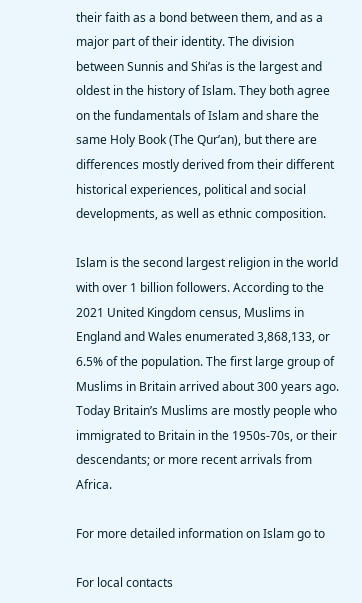their faith as a bond between them, and as a major part of their identity. The division between Sunnis and Shi’as is the largest and oldest in the history of Islam. They both agree on the fundamentals of Islam and share the same Holy Book (The Qur’an), but there are differences mostly derived from their different historical experiences, political and social developments, as well as ethnic composition.

Islam is the second largest religion in the world with over 1 billion followers. According to the 2021 United Kingdom census, Muslims in England and Wales enumerated 3,868,133, or 6.5% of the population. The first large group of Muslims in Britain arrived about 300 years ago. Today Britain’s Muslims are mostly people who immigrated to Britain in the 1950s-70s, or their descendants; or more recent arrivals from Africa.

For more detailed information on Islam go to

For local contacts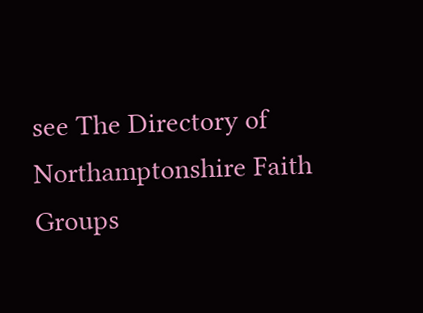see The Directory of Northamptonshire Faith Groups